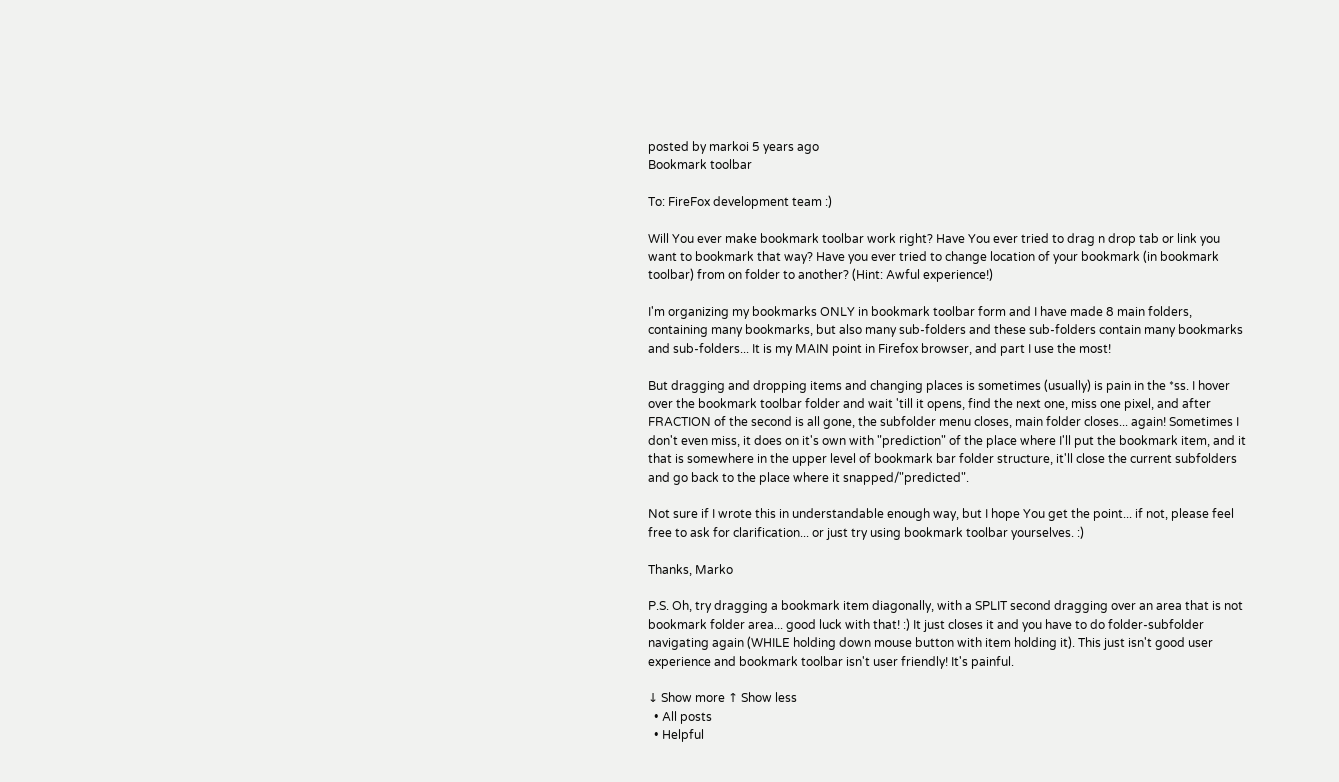posted by markoi 5 years ago
Bookmark toolbar

To: FireFox development team :)

Will You ever make bookmark toolbar work right? Have You ever tried to drag n drop tab or link you want to bookmark that way? Have you ever tried to change location of your bookmark (in bookmark toolbar) from on folder to another? (Hint: Awful experience!)

I'm organizing my bookmarks ONLY in bookmark toolbar form and I have made 8 main folders, containing many bookmarks, but also many sub-folders and these sub-folders contain many bookmarks and sub-folders... It is my MAIN point in Firefox browser, and part I use the most!

But dragging and dropping items and changing places is sometimes (usually) is pain in the *ss. I hover over the bookmark toolbar folder and wait 'till it opens, find the next one, miss one pixel, and after FRACTION of the second is all gone, the subfolder menu closes, main folder closes... again! Sometimes I don't even miss, it does on it's own with "prediction" of the place where I'll put the bookmark item, and it that is somewhere in the upper level of bookmark bar folder structure, it'll close the current subfolders and go back to the place where it snapped/"predicted".

Not sure if I wrote this in understandable enough way, but I hope You get the point... if not, please feel free to ask for clarification... or just try using bookmark toolbar yourselves. :)

Thanks, Marko

P.S. Oh, try dragging a bookmark item diagonally, with a SPLIT second dragging over an area that is not bookmark folder area... good luck with that! :) It just closes it and you have to do folder-subfolder navigating again (WHILE holding down mouse button with item holding it). This just isn't good user experience and bookmark toolbar isn't user friendly! It's painful.

↓ Show more ↑ Show less
  • All posts
  • Helpful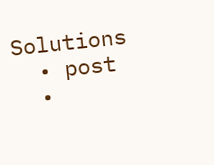Solutions
  • post
  •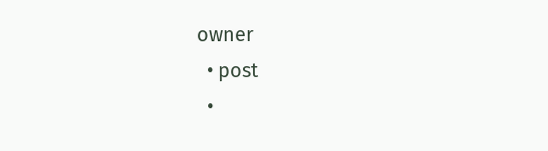owner
  • post
  •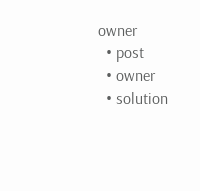owner
  • post
  • owner
  • solution